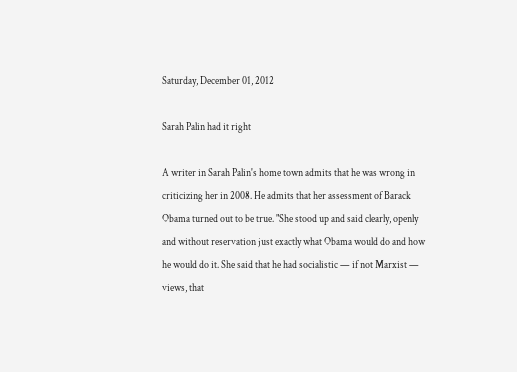Saturday, December 01, 2012

Sarah Palin had it right

A writer in Sarah Palin's home town admits that he was wrong in criticizing her in 2008. He admits that her assessment of Barack Obama turned out to be true. "She stood up and said clearly, openly and without reservation just exactly what Obama would do and how he would do it. She said that he had socialistic — if not Marxist — views, that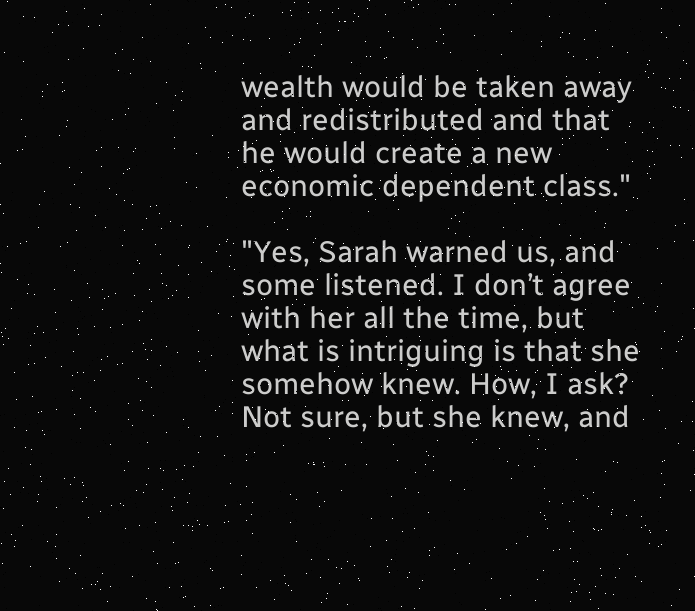wealth would be taken away and redistributed and that he would create a new economic dependent class."

"Yes, Sarah warned us, and some listened. I don’t agree with her all the time, but what is intriguing is that she somehow knew. How, I ask? Not sure, but she knew, and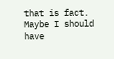that is fact. Maybe I should have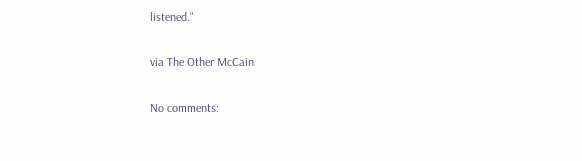listened."

via The Other McCain

No comments: